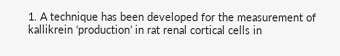1. A technique has been developed for the measurement of kallikrein ‘production’ in rat renal cortical cells in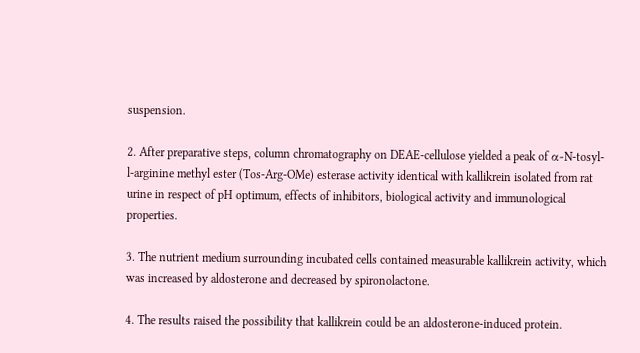suspension.

2. After preparative steps, column chromatography on DEAE-cellulose yielded a peak of α-N-tosyl-l-arginine methyl ester (Tos-Arg-OMe) esterase activity identical with kallikrein isolated from rat urine in respect of pH optimum, effects of inhibitors, biological activity and immunological properties.

3. The nutrient medium surrounding incubated cells contained measurable kallikrein activity, which was increased by aldosterone and decreased by spironolactone.

4. The results raised the possibility that kallikrein could be an aldosterone-induced protein.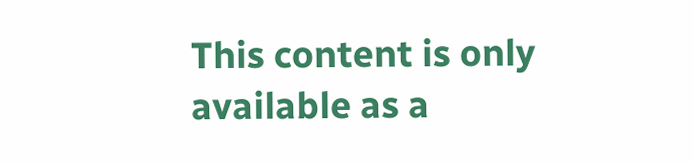This content is only available as a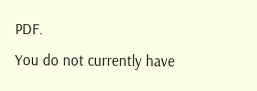PDF.
You do not currently have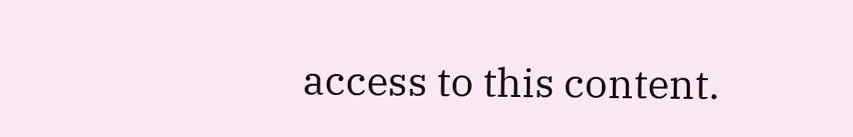access to this content.